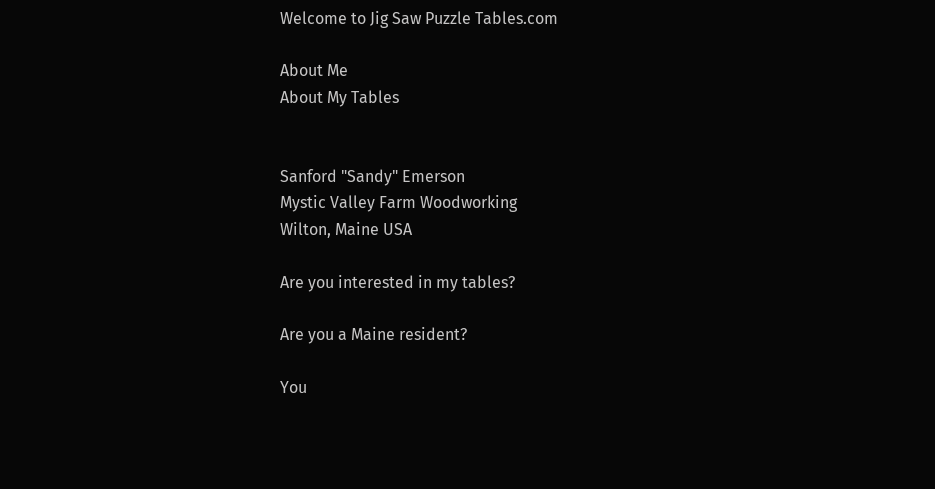Welcome to Jig Saw Puzzle Tables.com

About Me
About My Tables


Sanford "Sandy" Emerson
Mystic Valley Farm Woodworking
Wilton, Maine USA

Are you interested in my tables?

Are you a Maine resident?

You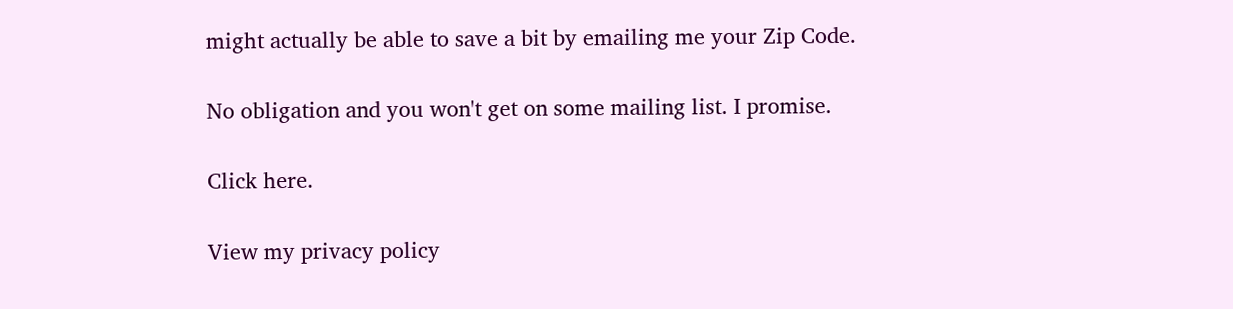might actually be able to save a bit by emailing me your Zip Code.

No obligation and you won't get on some mailing list. I promise.

Click here.

View my privacy policy